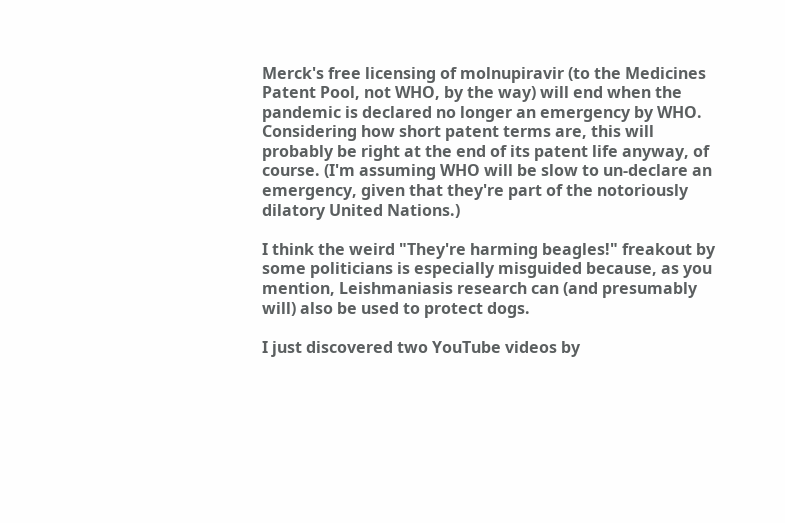Merck's free licensing of molnupiravir (to the Medicines Patent Pool, not WHO, by the way) will end when the pandemic is declared no longer an emergency by WHO. Considering how short patent terms are, this will probably be right at the end of its patent life anyway, of course. (I'm assuming WHO will be slow to un-declare an emergency, given that they're part of the notoriously dilatory United Nations.)

I think the weird "They're harming beagles!" freakout by some politicians is especially misguided because, as you mention, Leishmaniasis research can (and presumably will) also be used to protect dogs.

I just discovered two YouTube videos by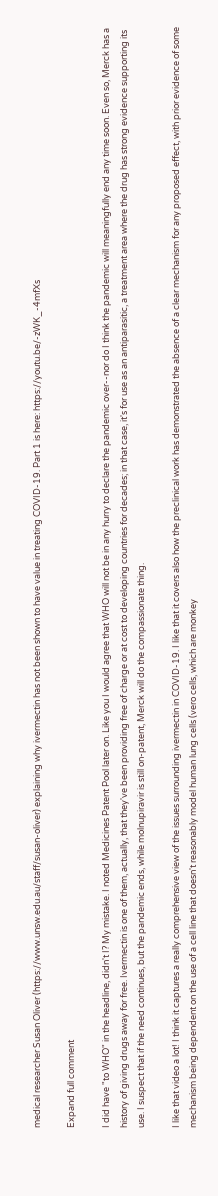medical researcher Susan Oliver (https://www.unsw.edu.au/staff/susan-oliver) explaining why ivermectin has not been shown to have value in treating COVID-19. Part 1 is here: https://youtu.be/-zWK_-4mfXs

Expand full comment

I did have "to WHO" in the headline, didn't I? My mistake. I noted Medicines Patent Pool later on. Like you I would agree that WHO will not be in any hurry to declare the pandemic over--nor do I think the pandemic will meaningfully end any time soon. Even so, Merck has a history of giving drugs away for free. Ivermectin is one of them, actually, that they've been providing free of charge or at cost to developing countries for decades; in that case, it's for use as an antiparasitic, a treatment area where the drug has strong evidence supporting its use. I suspect that if the need continues, but the pandemic ends, while molnupiravir is still on-patent, Merck will do the compassionate thing.

I like that video a lot! I think it captures a really comprehensive view of the issues surrounding ivermectin in COVID-19. I like that it covers also how the preclinical work has demonstrated the absence of a clear mechanism for any proposed effect, with prior evidence of some mechanism being dependent on the use of a cell line that doesn't reasonably model human lung cells (vero cells, which are monkey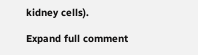kidney cells).

Expand full comment